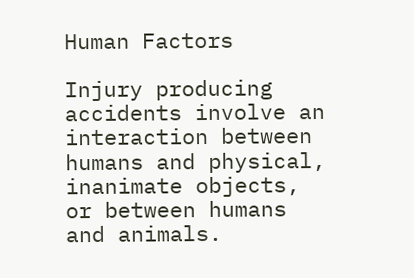Human Factors

Injury producing accidents involve an interaction between humans and physical, inanimate objects, or between humans and animals.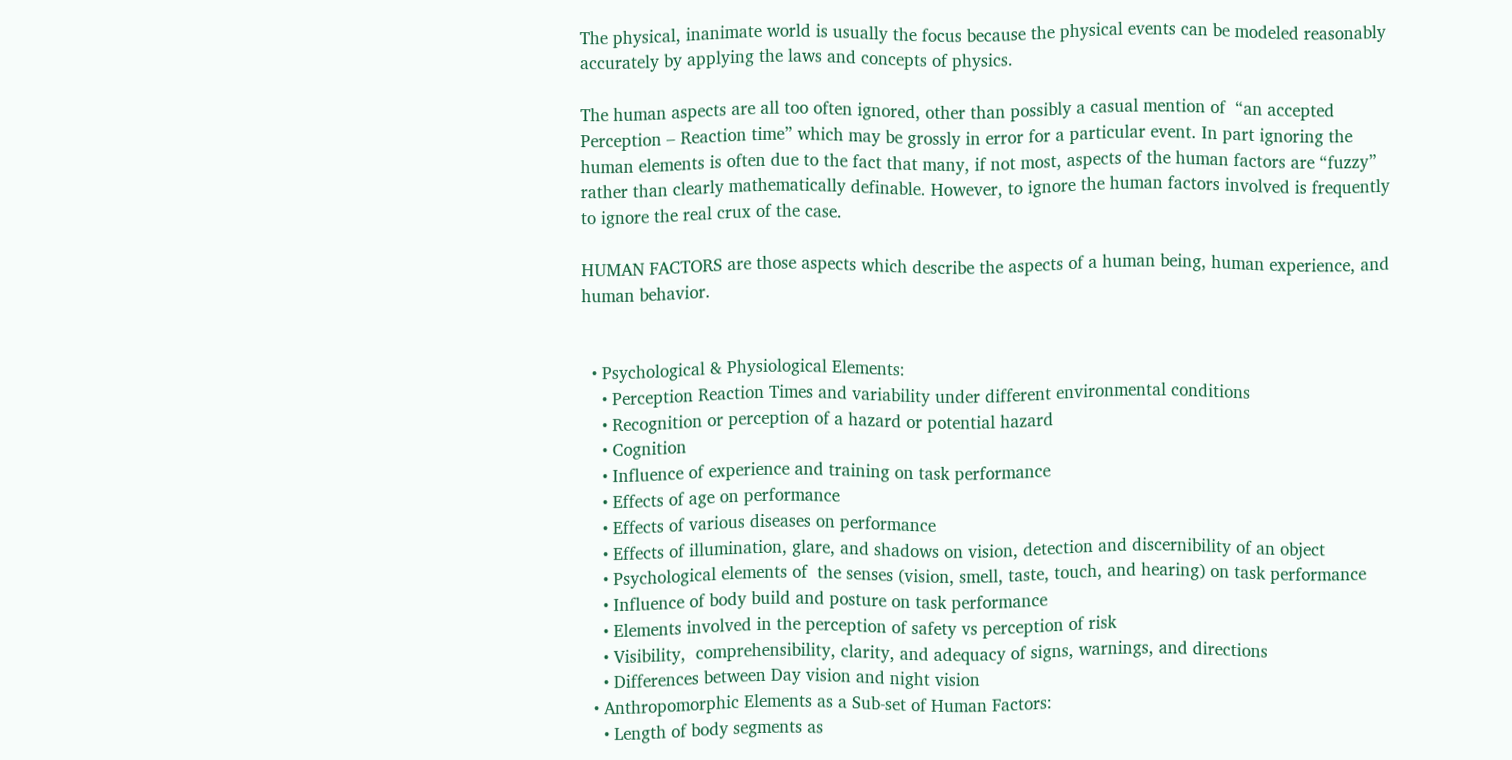The physical, inanimate world is usually the focus because the physical events can be modeled reasonably accurately by applying the laws and concepts of physics.

The human aspects are all too often ignored, other than possibly a casual mention of  “an accepted Perception – Reaction time” which may be grossly in error for a particular event. In part ignoring the human elements is often due to the fact that many, if not most, aspects of the human factors are “fuzzy” rather than clearly mathematically definable. However, to ignore the human factors involved is frequently to ignore the real crux of the case.

HUMAN FACTORS are those aspects which describe the aspects of a human being, human experience, and human behavior.


  • Psychological & Physiological Elements:
    • Perception Reaction Times and variability under different environmental conditions
    • Recognition or perception of a hazard or potential hazard
    • Cognition
    • Influence of experience and training on task performance
    • Effects of age on performance
    • Effects of various diseases on performance
    • Effects of illumination, glare, and shadows on vision, detection and discernibility of an object
    • Psychological elements of  the senses (vision, smell, taste, touch, and hearing) on task performance
    • Influence of body build and posture on task performance
    • Elements involved in the perception of safety vs perception of risk
    • Visibility,  comprehensibility, clarity, and adequacy of signs, warnings, and directions
    • Differences between Day vision and night vision
  • Anthropomorphic Elements as a Sub-set of Human Factors:
    • Length of body segments as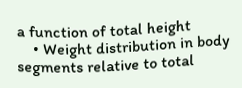a function of total height
    • Weight distribution in body segments relative to total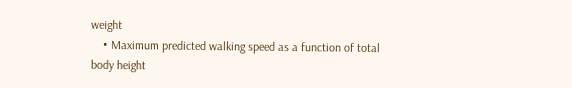weight
    • Maximum predicted walking speed as a function of total body height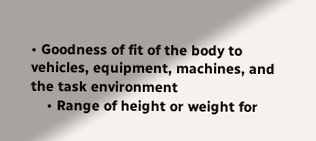• Goodness of fit of the body to vehicles, equipment, machines, and the task environment
    • Range of height or weight for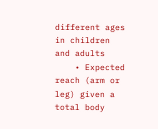different ages in children and adults
    • Expected reach (arm or leg) given a total body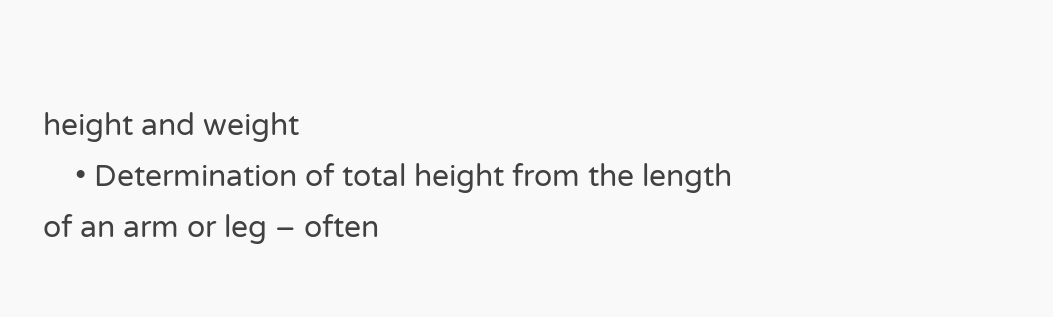height and weight
    • Determination of total height from the length of an arm or leg – often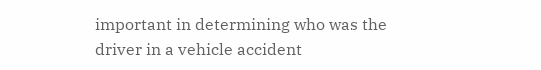important in determining who was the driver in a vehicle accident